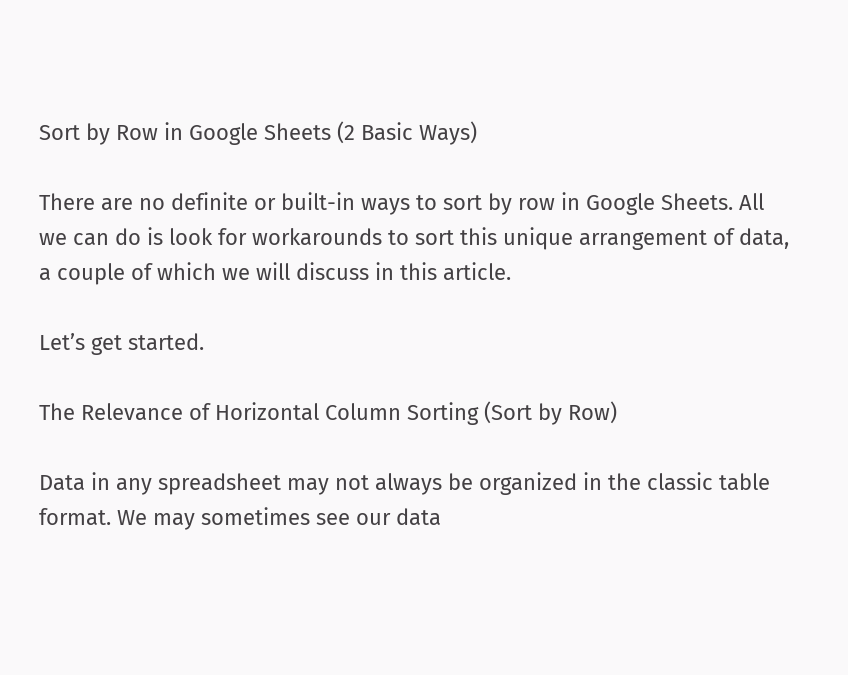Sort by Row in Google Sheets (2 Basic Ways)

There are no definite or built-in ways to sort by row in Google Sheets. All we can do is look for workarounds to sort this unique arrangement of data, a couple of which we will discuss in this article.

Let’s get started.

The Relevance of Horizontal Column Sorting (Sort by Row)

Data in any spreadsheet may not always be organized in the classic table format. We may sometimes see our data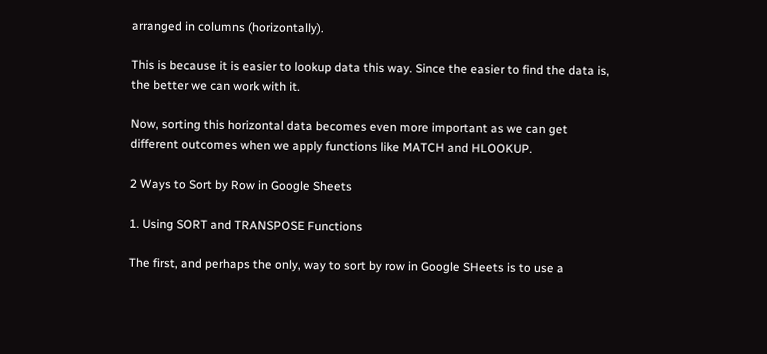arranged in columns (horizontally).

This is because it is easier to lookup data this way. Since the easier to find the data is, the better we can work with it.

Now, sorting this horizontal data becomes even more important as we can get different outcomes when we apply functions like MATCH and HLOOKUP.

2 Ways to Sort by Row in Google Sheets

1. Using SORT and TRANSPOSE Functions

The first, and perhaps the only, way to sort by row in Google SHeets is to use a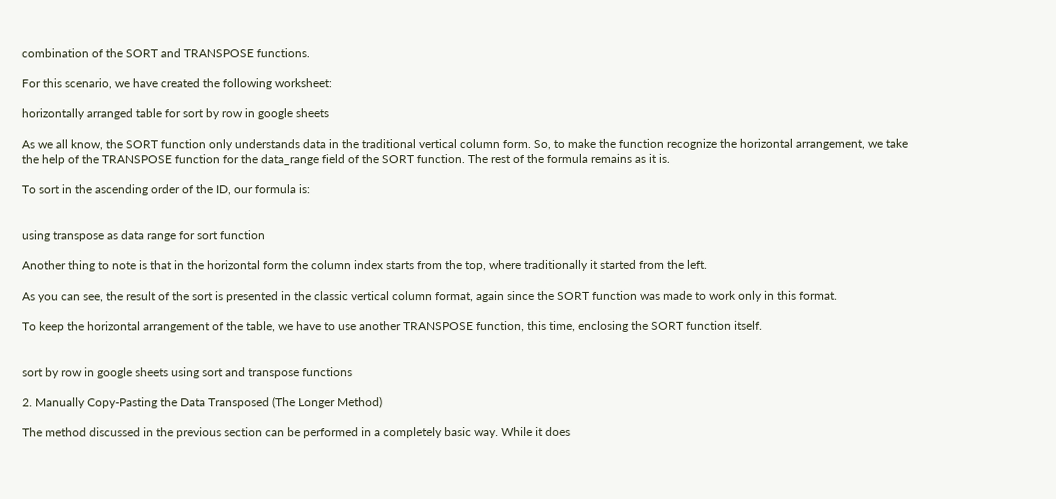combination of the SORT and TRANSPOSE functions.

For this scenario, we have created the following worksheet:

horizontally arranged table for sort by row in google sheets

As we all know, the SORT function only understands data in the traditional vertical column form. So, to make the function recognize the horizontal arrangement, we take the help of the TRANSPOSE function for the data_range field of the SORT function. The rest of the formula remains as it is.

To sort in the ascending order of the ID, our formula is:


using transpose as data range for sort function

Another thing to note is that in the horizontal form the column index starts from the top, where traditionally it started from the left.

As you can see, the result of the sort is presented in the classic vertical column format, again since the SORT function was made to work only in this format.

To keep the horizontal arrangement of the table, we have to use another TRANSPOSE function, this time, enclosing the SORT function itself.


sort by row in google sheets using sort and transpose functions

2. Manually Copy-Pasting the Data Transposed (The Longer Method)

The method discussed in the previous section can be performed in a completely basic way. While it does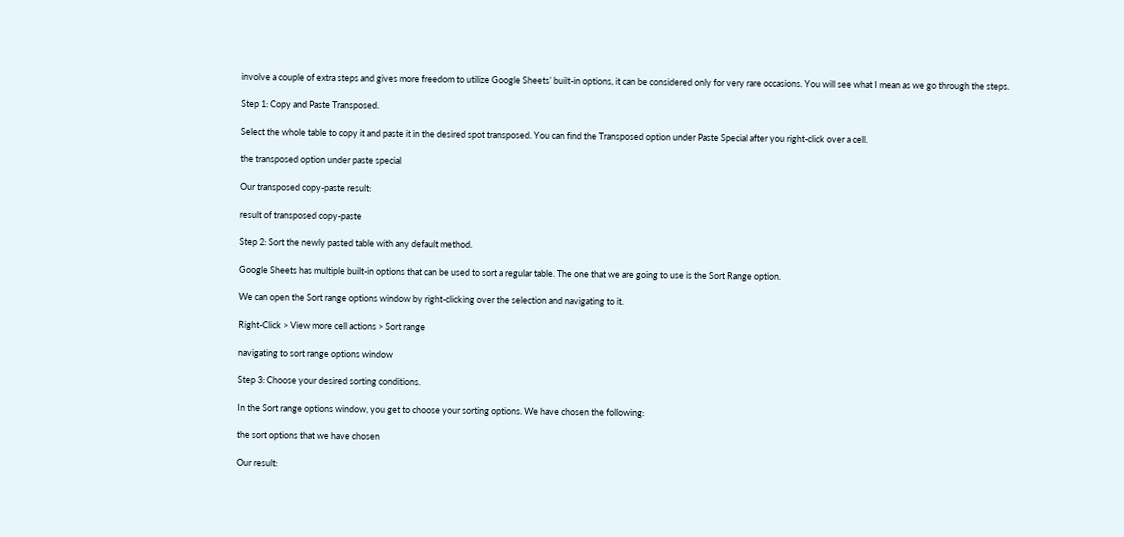involve a couple of extra steps and gives more freedom to utilize Google Sheets’ built-in options, it can be considered only for very rare occasions. You will see what I mean as we go through the steps.

Step 1: Copy and Paste Transposed.

Select the whole table to copy it and paste it in the desired spot transposed. You can find the Transposed option under Paste Special after you right-click over a cell.

the transposed option under paste special

Our transposed copy-paste result:

result of transposed copy-paste

Step 2: Sort the newly pasted table with any default method.

Google Sheets has multiple built-in options that can be used to sort a regular table. The one that we are going to use is the Sort Range option.

We can open the Sort range options window by right-clicking over the selection and navigating to it.

Right-Click > View more cell actions > Sort range

navigating to sort range options window

Step 3: Choose your desired sorting conditions.

In the Sort range options window, you get to choose your sorting options. We have chosen the following:

the sort options that we have chosen

Our result: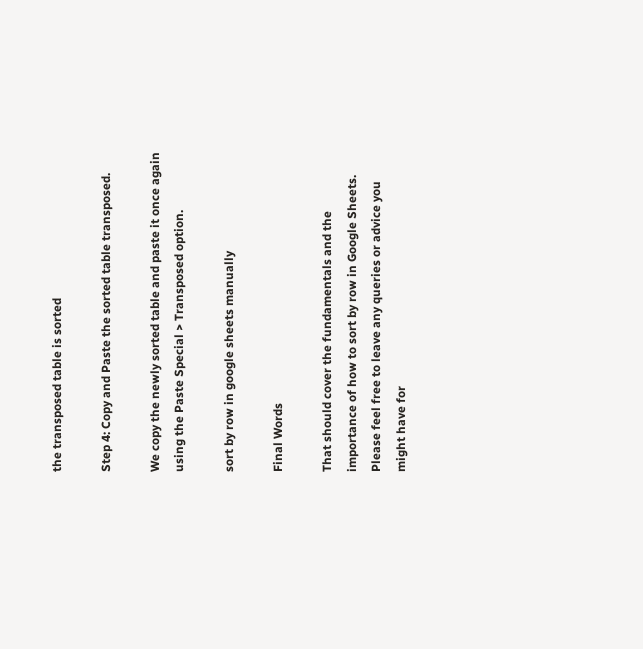the transposed table is sorted

Step 4: Copy and Paste the sorted table transposed.

We copy the newly sorted table and paste it once again using the Paste Special > Transposed option.

sort by row in google sheets manually

Final Words

That should cover the fundamentals and the importance of how to sort by row in Google Sheets. Please feel free to leave any queries or advice you might have for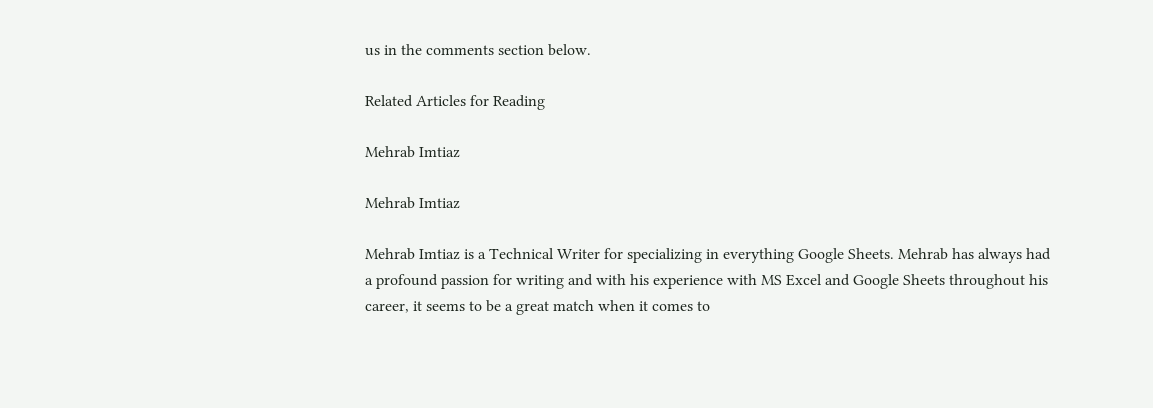us in the comments section below.

Related Articles for Reading

Mehrab Imtiaz

Mehrab Imtiaz

Mehrab Imtiaz is a Technical Writer for specializing in everything Google Sheets. Mehrab has always had a profound passion for writing and with his experience with MS Excel and Google Sheets throughout his career, it seems to be a great match when it comes to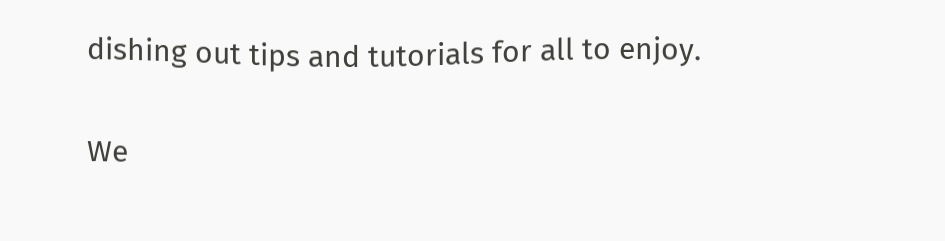dishing out tips and tutorials for all to enjoy.

We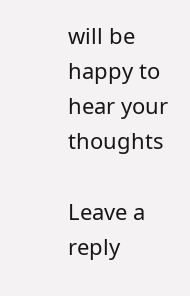will be happy to hear your thoughts

Leave a reply